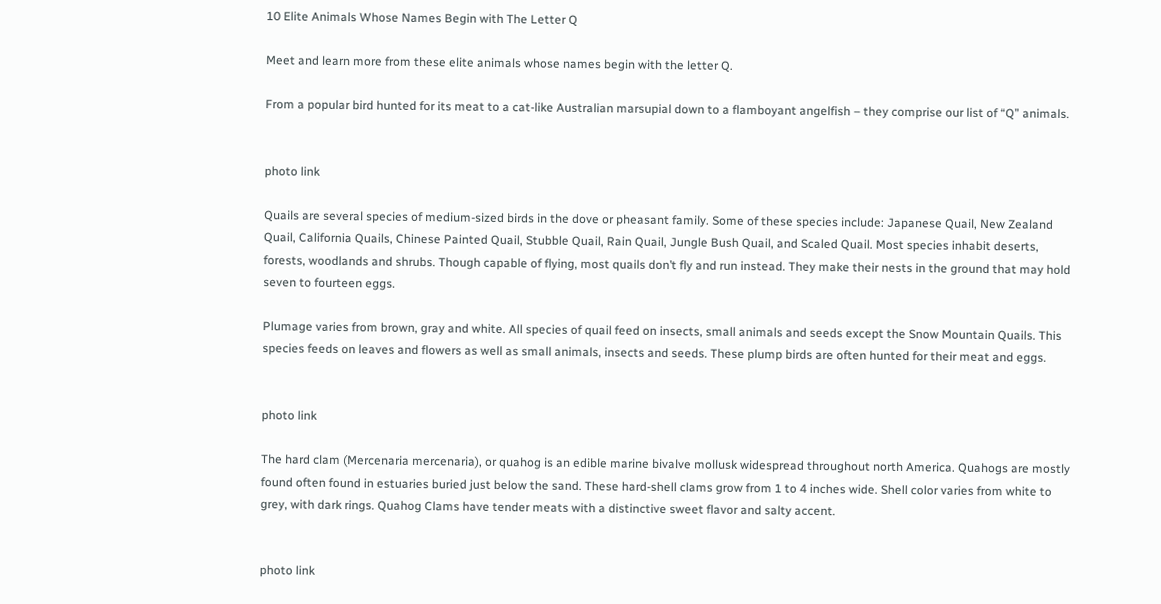10 Elite Animals Whose Names Begin with The Letter Q

Meet and learn more from these elite animals whose names begin with the letter Q.

From a popular bird hunted for its meat to a cat-like Australian marsupial down to a flamboyant angelfish – they comprise our list of “Q” animals.


photo link

Quails are several species of medium-sized birds in the dove or pheasant family. Some of these species include: Japanese Quail, New Zealand Quail, California Quails, Chinese Painted Quail, Stubble Quail, Rain Quail, Jungle Bush Quail, and Scaled Quail. Most species inhabit deserts, forests, woodlands and shrubs. Though capable of flying, most quails don’t fly and run instead. They make their nests in the ground that may hold seven to fourteen eggs.

Plumage varies from brown, gray and white. All species of quail feed on insects, small animals and seeds except the Snow Mountain Quails. This species feeds on leaves and flowers as well as small animals, insects and seeds. These plump birds are often hunted for their meat and eggs.


photo link

The hard clam (Mercenaria mercenaria), or quahog is an edible marine bivalve mollusk widespread throughout north America. Quahogs are mostly found often found in estuaries buried just below the sand. These hard-shell clams grow from 1 to 4 inches wide. Shell color varies from white to grey, with dark rings. Quahog Clams have tender meats with a distinctive sweet flavor and salty accent.


photo link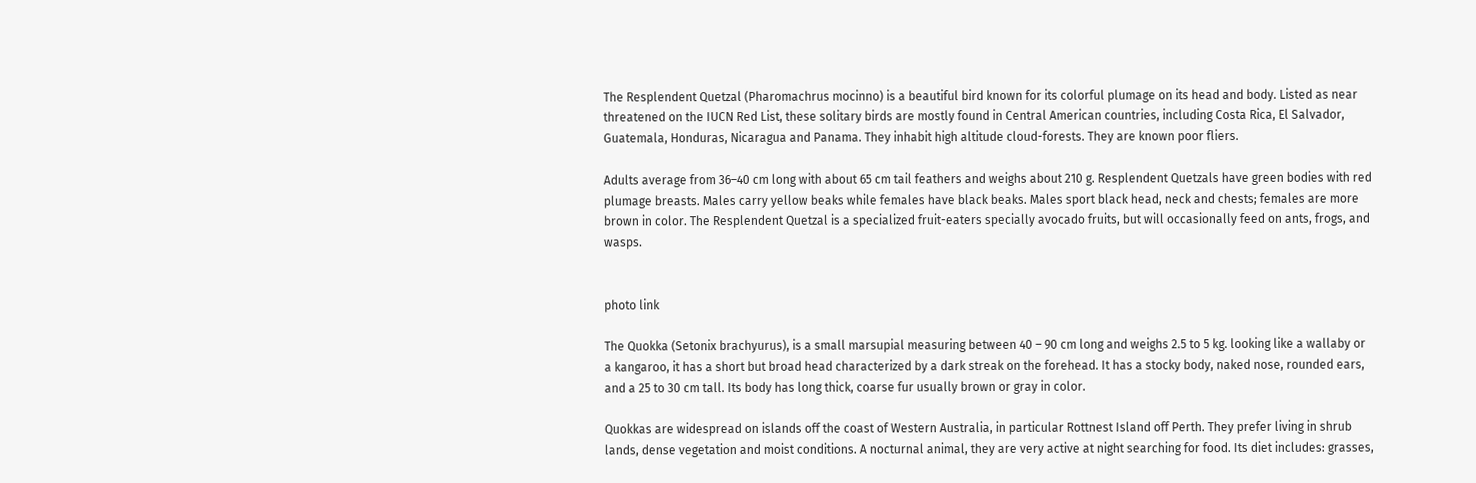The Resplendent Quetzal (Pharomachrus mocinno) is a beautiful bird known for its colorful plumage on its head and body. Listed as near threatened on the IUCN Red List, these solitary birds are mostly found in Central American countries, including Costa Rica, El Salvador, Guatemala, Honduras, Nicaragua and Panama. They inhabit high altitude cloud-forests. They are known poor fliers.

Adults average from 36–40 cm long with about 65 cm tail feathers and weighs about 210 g. Resplendent Quetzals have green bodies with red plumage breasts. Males carry yellow beaks while females have black beaks. Males sport black head, neck and chests; females are more brown in color. The Resplendent Quetzal is a specialized fruit-eaters specially avocado fruits, but will occasionally feed on ants, frogs, and wasps.


photo link

The Quokka (Setonix brachyurus), is a small marsupial measuring between 40 – 90 cm long and weighs 2.5 to 5 kg. looking like a wallaby or a kangaroo, it has a short but broad head characterized by a dark streak on the forehead. It has a stocky body, naked nose, rounded ears, and a 25 to 30 cm tall. Its body has long thick, coarse fur usually brown or gray in color.

Quokkas are widespread on islands off the coast of Western Australia, in particular Rottnest Island off Perth. They prefer living in shrub lands, dense vegetation and moist conditions. A nocturnal animal, they are very active at night searching for food. Its diet includes: grasses,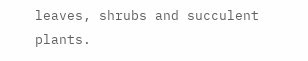leaves, shrubs and succulent plants.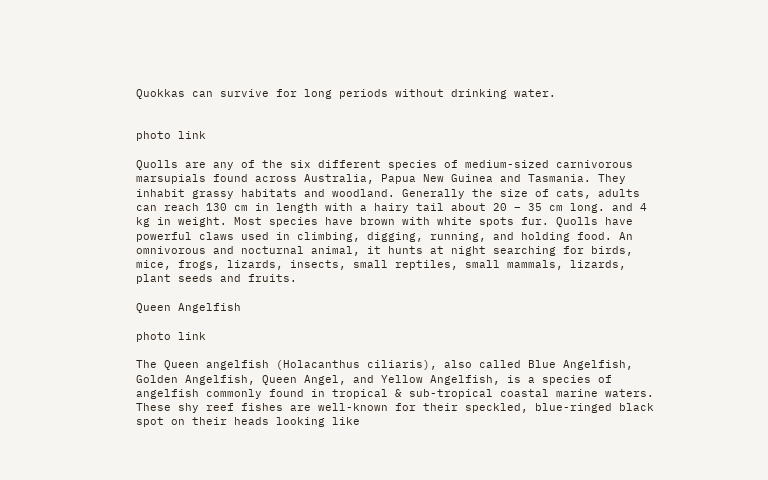Quokkas can survive for long periods without drinking water.


photo link

Quolls are any of the six different species of medium-sized carnivorous marsupials found across Australia, Papua New Guinea and Tasmania. They inhabit grassy habitats and woodland. Generally the size of cats, adults can reach 130 cm in length with a hairy tail about 20 – 35 cm long. and 4 kg in weight. Most species have brown with white spots fur. Quolls have powerful claws used in climbing, digging, running, and holding food. An omnivorous and nocturnal animal, it hunts at night searching for birds, mice, frogs, lizards, insects, small reptiles, small mammals, lizards, plant seeds and fruits.

Queen Angelfish

photo link

The Queen angelfish (Holacanthus ciliaris), also called Blue Angelfish, Golden Angelfish, Queen Angel, and Yellow Angelfish, is a species of angelfish commonly found in tropical & sub-tropical coastal marine waters. These shy reef fishes are well-known for their speckled, blue-ringed black spot on their heads looking like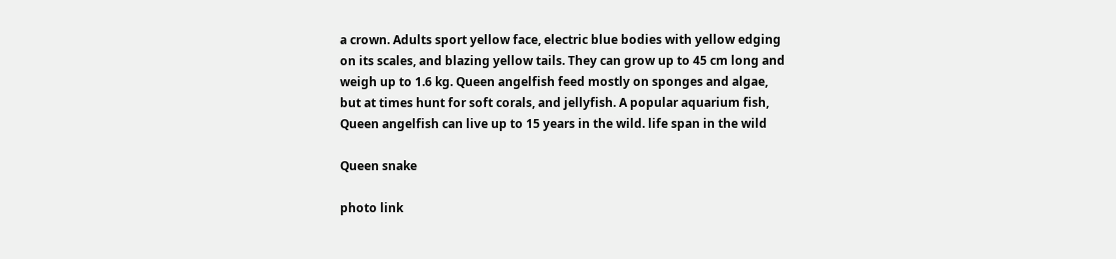a crown. Adults sport yellow face, electric blue bodies with yellow edging on its scales, and blazing yellow tails. They can grow up to 45 cm long and weigh up to 1.6 kg. Queen angelfish feed mostly on sponges and algae, but at times hunt for soft corals, and jellyfish. A popular aquarium fish, Queen angelfish can live up to 15 years in the wild. life span in the wild

Queen snake

photo link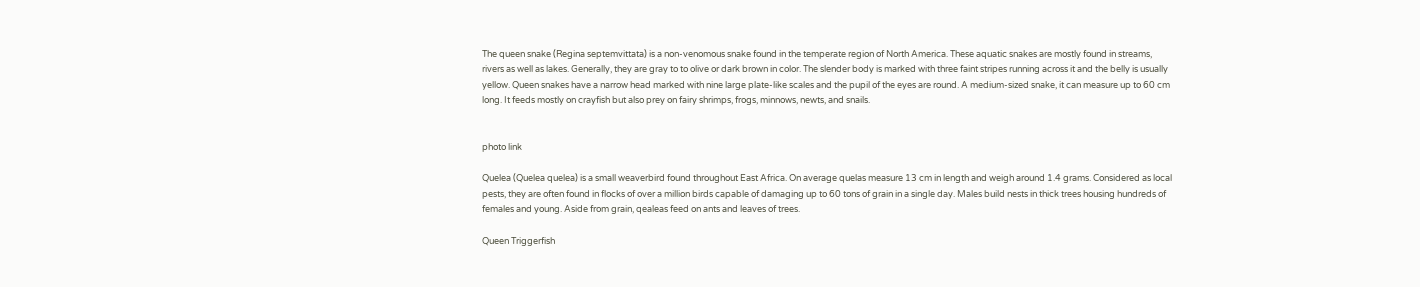The queen snake (Regina septemvittata) is a non-venomous snake found in the temperate region of North America. These aquatic snakes are mostly found in streams, rivers as well as lakes. Generally, they are gray to to olive or dark brown in color. The slender body is marked with three faint stripes running across it and the belly is usually yellow. Queen snakes have a narrow head marked with nine large plate-like scales and the pupil of the eyes are round. A medium-sized snake, it can measure up to 60 cm long. It feeds mostly on crayfish but also prey on fairy shrimps, frogs, minnows, newts, and snails.


photo link

Quelea (Quelea quelea) is a small weaverbird found throughout East Africa. On average quelas measure 13 cm in length and weigh around 1.4 grams. Considered as local pests, they are often found in flocks of over a million birds capable of damaging up to 60 tons of grain in a single day. Males build nests in thick trees housing hundreds of females and young. Aside from grain, qealeas feed on ants and leaves of trees.

Queen Triggerfish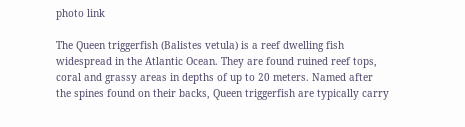photo link

The Queen triggerfish (Balistes vetula) is a reef dwelling fish widespread in the Atlantic Ocean. They are found ruined reef tops, coral and grassy areas in depths of up to 20 meters. Named after the spines found on their backs, Queen triggerfish are typically carry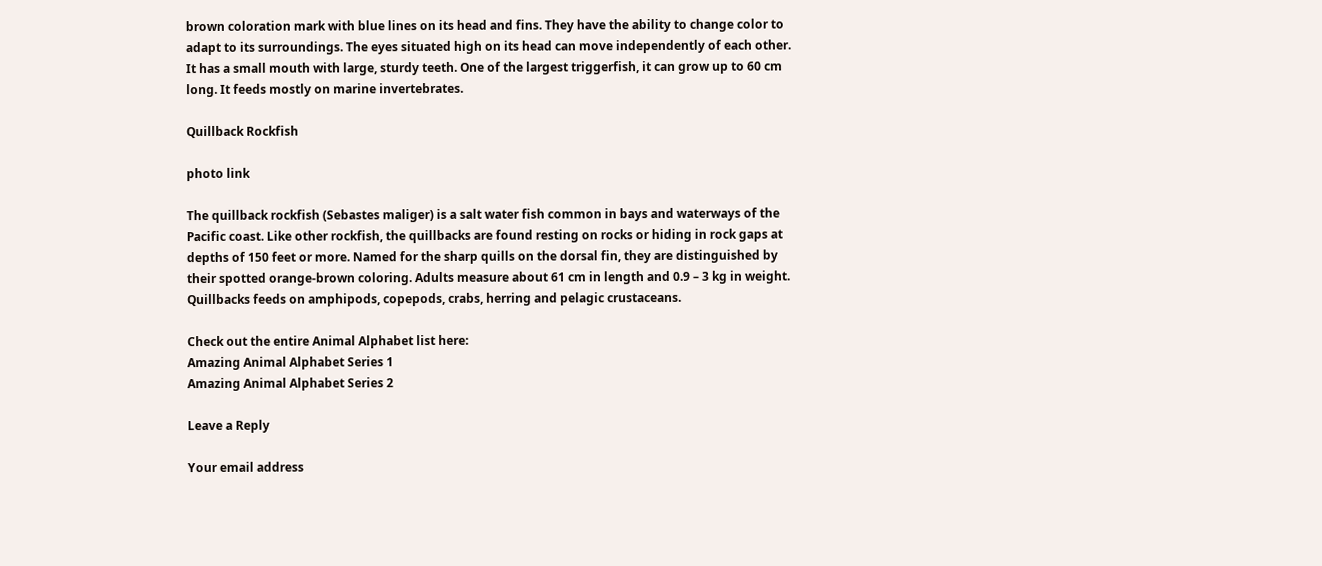brown coloration mark with blue lines on its head and fins. They have the ability to change color to adapt to its surroundings. The eyes situated high on its head can move independently of each other. It has a small mouth with large, sturdy teeth. One of the largest triggerfish, it can grow up to 60 cm long. It feeds mostly on marine invertebrates.

Quillback Rockfish

photo link

The quillback rockfish (Sebastes maliger) is a salt water fish common in bays and waterways of the Pacific coast. Like other rockfish, the quillbacks are found resting on rocks or hiding in rock gaps at depths of 150 feet or more. Named for the sharp quills on the dorsal fin, they are distinguished by their spotted orange-brown coloring. Adults measure about 61 cm in length and 0.9 – 3 kg in weight. Quillbacks feeds on amphipods, copepods, crabs, herring and pelagic crustaceans.

Check out the entire Animal Alphabet list here:
Amazing Animal Alphabet Series 1
Amazing Animal Alphabet Series 2

Leave a Reply

Your email address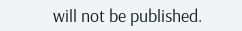will not be published.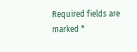Required fields are marked *